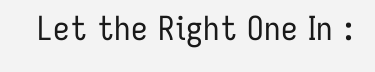Let the Right One In :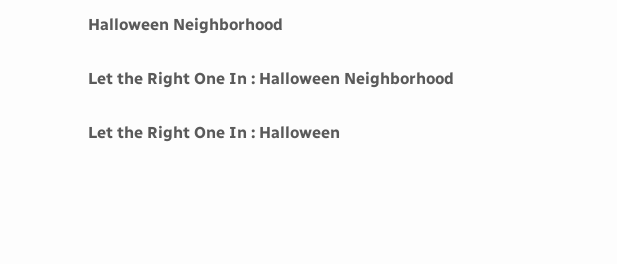Halloween Neighborhood

Let the Right One In : Halloween Neighborhood

Let the Right One In : Halloween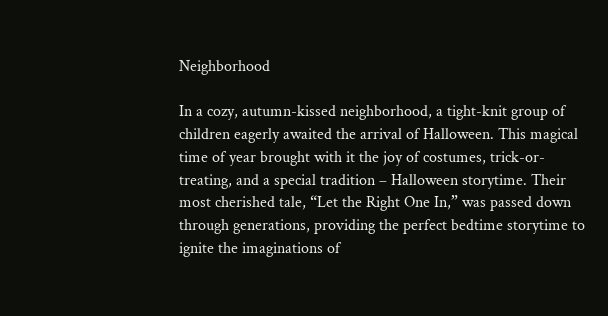Neighborhood

In a cozy, autumn-kissed neighborhood, a tight-knit group of children eagerly awaited the arrival of Halloween. This magical time of year brought with it the joy of costumes, trick-or-treating, and a special tradition – Halloween storytime. Their most cherished tale, “Let the Right One In,” was passed down through generations, providing the perfect bedtime storytime to ignite the imaginations of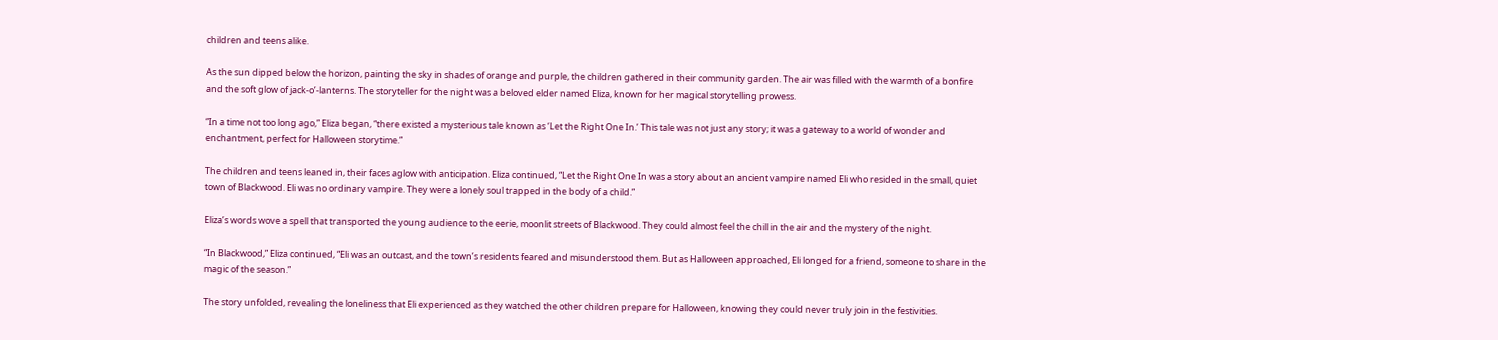children and teens alike.

As the sun dipped below the horizon, painting the sky in shades of orange and purple, the children gathered in their community garden. The air was filled with the warmth of a bonfire and the soft glow of jack-o’-lanterns. The storyteller for the night was a beloved elder named Eliza, known for her magical storytelling prowess.

“In a time not too long ago,” Eliza began, “there existed a mysterious tale known as ‘Let the Right One In.’ This tale was not just any story; it was a gateway to a world of wonder and enchantment, perfect for Halloween storytime.”

The children and teens leaned in, their faces aglow with anticipation. Eliza continued, “Let the Right One In was a story about an ancient vampire named Eli who resided in the small, quiet town of Blackwood. Eli was no ordinary vampire. They were a lonely soul trapped in the body of a child.”

Eliza’s words wove a spell that transported the young audience to the eerie, moonlit streets of Blackwood. They could almost feel the chill in the air and the mystery of the night.

“In Blackwood,” Eliza continued, “Eli was an outcast, and the town’s residents feared and misunderstood them. But as Halloween approached, Eli longed for a friend, someone to share in the magic of the season.”

The story unfolded, revealing the loneliness that Eli experienced as they watched the other children prepare for Halloween, knowing they could never truly join in the festivities.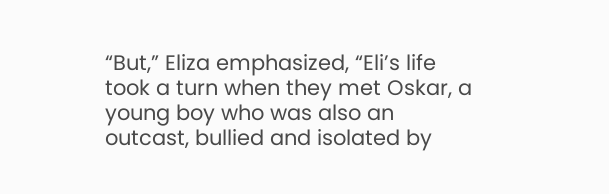“But,” Eliza emphasized, “Eli’s life took a turn when they met Oskar, a young boy who was also an outcast, bullied and isolated by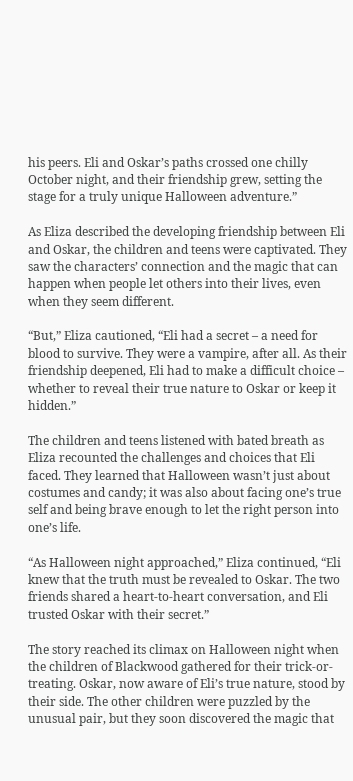his peers. Eli and Oskar’s paths crossed one chilly October night, and their friendship grew, setting the stage for a truly unique Halloween adventure.”

As Eliza described the developing friendship between Eli and Oskar, the children and teens were captivated. They saw the characters’ connection and the magic that can happen when people let others into their lives, even when they seem different.

“But,” Eliza cautioned, “Eli had a secret – a need for blood to survive. They were a vampire, after all. As their friendship deepened, Eli had to make a difficult choice – whether to reveal their true nature to Oskar or keep it hidden.”

The children and teens listened with bated breath as Eliza recounted the challenges and choices that Eli faced. They learned that Halloween wasn’t just about costumes and candy; it was also about facing one’s true self and being brave enough to let the right person into one’s life.

“As Halloween night approached,” Eliza continued, “Eli knew that the truth must be revealed to Oskar. The two friends shared a heart-to-heart conversation, and Eli trusted Oskar with their secret.”

The story reached its climax on Halloween night when the children of Blackwood gathered for their trick-or-treating. Oskar, now aware of Eli’s true nature, stood by their side. The other children were puzzled by the unusual pair, but they soon discovered the magic that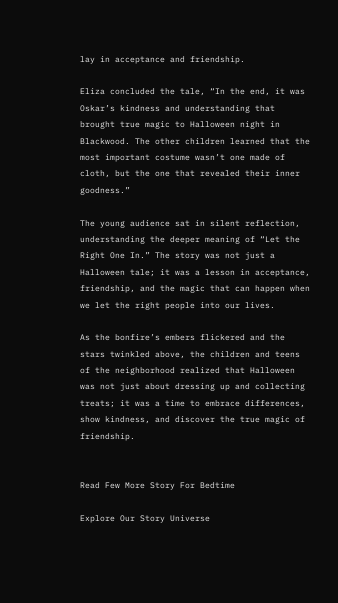lay in acceptance and friendship.

Eliza concluded the tale, “In the end, it was Oskar’s kindness and understanding that brought true magic to Halloween night in Blackwood. The other children learned that the most important costume wasn’t one made of cloth, but the one that revealed their inner goodness.”

The young audience sat in silent reflection, understanding the deeper meaning of “Let the Right One In.” The story was not just a Halloween tale; it was a lesson in acceptance, friendship, and the magic that can happen when we let the right people into our lives.

As the bonfire’s embers flickered and the stars twinkled above, the children and teens of the neighborhood realized that Halloween was not just about dressing up and collecting treats; it was a time to embrace differences, show kindness, and discover the true magic of friendship.


Read Few More Story For Bedtime

Explore Our Story Universe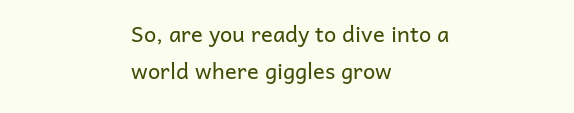So, are you ready to dive into a world where giggles grow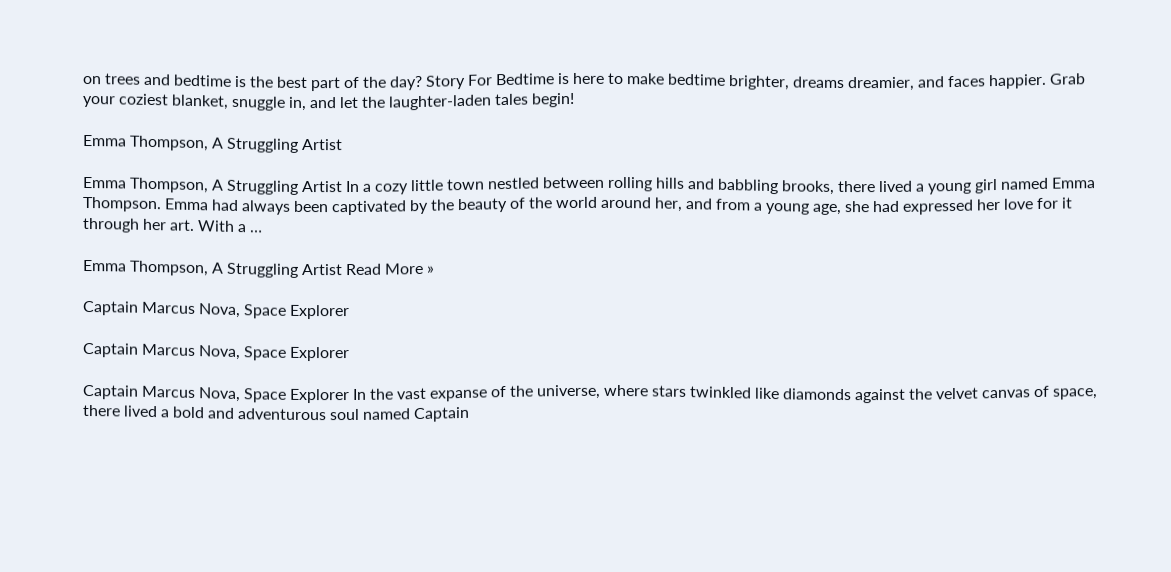on trees and bedtime is the best part of the day? Story For Bedtime is here to make bedtime brighter, dreams dreamier, and faces happier. Grab your coziest blanket, snuggle in, and let the laughter-laden tales begin!

Emma Thompson, A Struggling Artist

Emma Thompson, A Struggling Artist In a cozy little town nestled between rolling hills and babbling brooks, there lived a young girl named Emma Thompson. Emma had always been captivated by the beauty of the world around her, and from a young age, she had expressed her love for it through her art. With a …

Emma Thompson, A Struggling Artist Read More »

Captain Marcus Nova, Space Explorer

Captain Marcus Nova, Space Explorer

Captain Marcus Nova, Space Explorer In the vast expanse of the universe, where stars twinkled like diamonds against the velvet canvas of space, there lived a bold and adventurous soul named Captain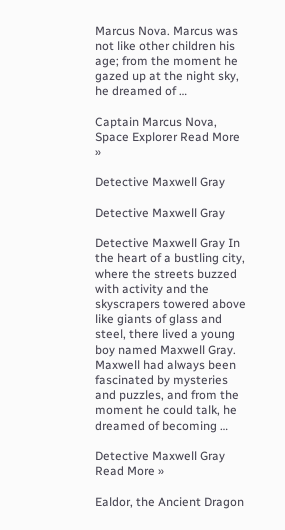Marcus Nova. Marcus was not like other children his age; from the moment he gazed up at the night sky, he dreamed of …

Captain Marcus Nova, Space Explorer Read More »

Detective Maxwell Gray

Detective Maxwell Gray

Detective Maxwell Gray In the heart of a bustling city, where the streets buzzed with activity and the skyscrapers towered above like giants of glass and steel, there lived a young boy named Maxwell Gray. Maxwell had always been fascinated by mysteries and puzzles, and from the moment he could talk, he dreamed of becoming …

Detective Maxwell Gray Read More »

Ealdor, the Ancient Dragon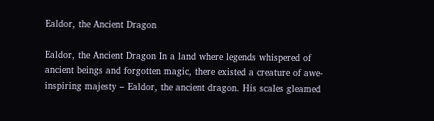Ealdor, the Ancient Dragon

Ealdor, the Ancient Dragon In a land where legends whispered of ancient beings and forgotten magic, there existed a creature of awe-inspiring majesty – Ealdor, the ancient dragon. His scales gleamed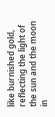like burnished gold, reflecting the light of the sun and the moon in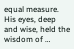equal measure. His eyes, deep and wise, held the wisdom of …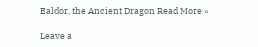Ealdor, the Ancient Dragon Read More »

Leave a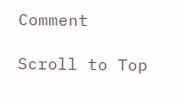Comment

Scroll to Top